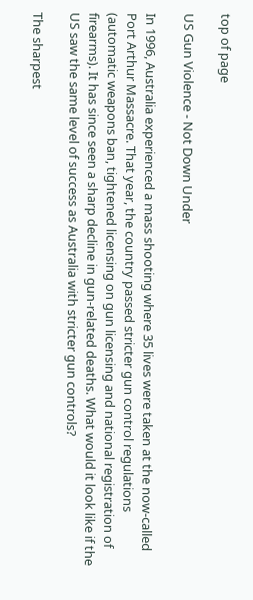top of page

US Gun Violence - Not Down Under

In 1996, Australia experienced a mass shooting where 35 lives were taken at the now-called Port Arthur Massacre. That year, the country passed stricter gun control regulations (automatic weapons ban, tightened licensing on gun licensing and national registration of firearms). It has since seen a sharp decline in gun-related deaths. What would it look like if the US saw the same level of success as Australia with stricter gun controls?

The sharpest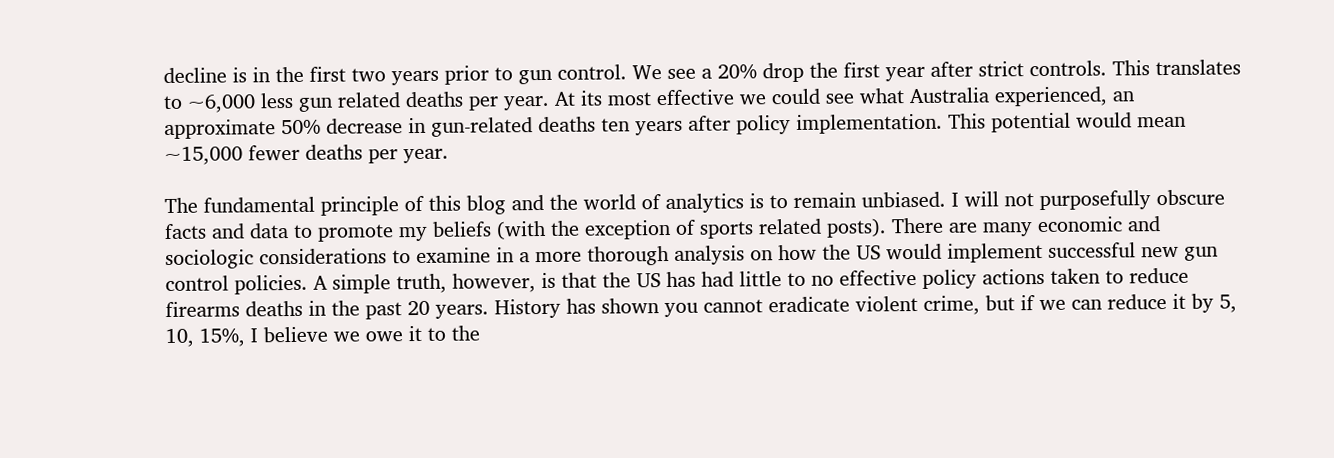decline is in the first two years prior to gun control. We see a 20% drop the first year after strict controls. This translates to ~6,000 less gun related deaths per year. At its most effective we could see what Australia experienced, an approximate 50% decrease in gun-related deaths ten years after policy implementation. This potential would mean ~15,000 fewer deaths per year.

The fundamental principle of this blog and the world of analytics is to remain unbiased. I will not purposefully obscure facts and data to promote my beliefs (with the exception of sports related posts). There are many economic and sociologic considerations to examine in a more thorough analysis on how the US would implement successful new gun control policies. A simple truth, however, is that the US has had little to no effective policy actions taken to reduce firearms deaths in the past 20 years. History has shown you cannot eradicate violent crime, but if we can reduce it by 5, 10, 15%, I believe we owe it to the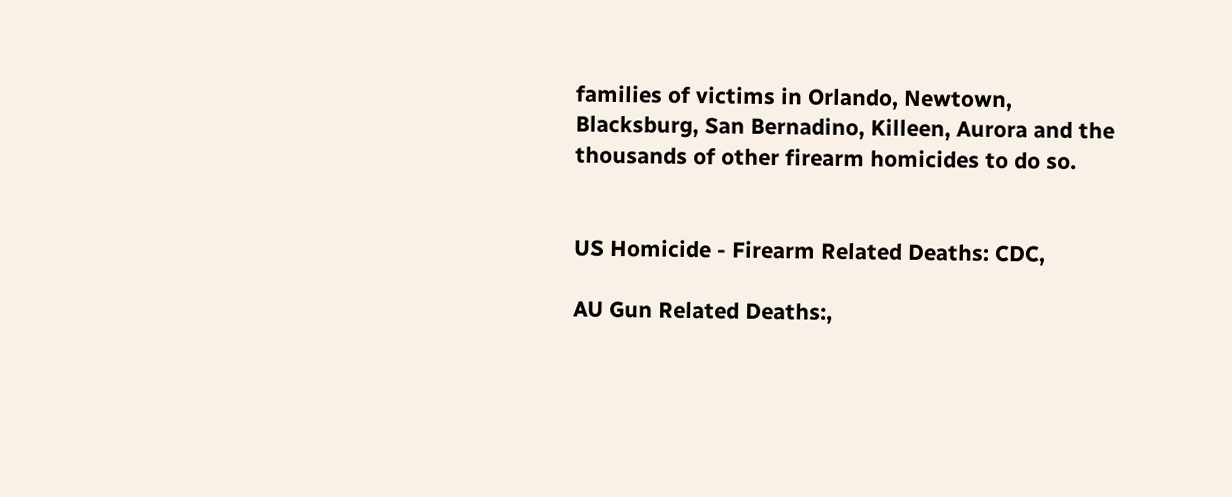families of victims in Orlando, Newtown, Blacksburg, San Bernadino, Killeen, Aurora and the thousands of other firearm homicides to do so.


US Homicide - Firearm Related Deaths: CDC,

AU Gun Related Deaths:,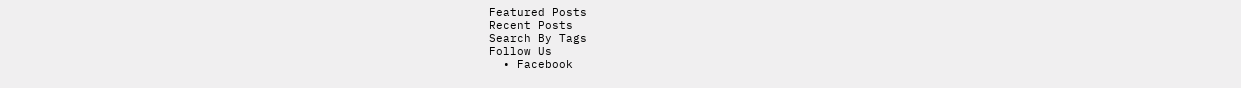Featured Posts
Recent Posts
Search By Tags
Follow Us
  • Facebook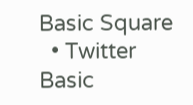Basic Square
  • Twitter Basic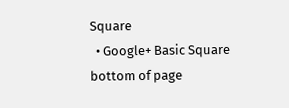Square
  • Google+ Basic Square
bottom of page